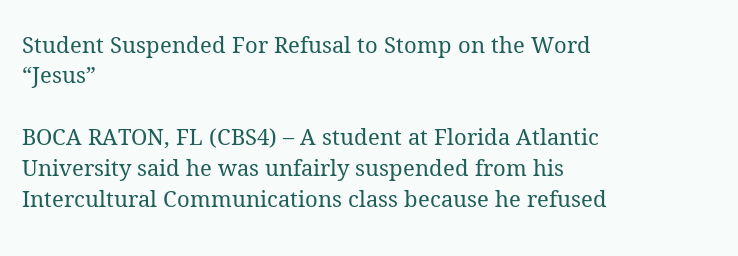Student Suspended For Refusal to Stomp on the Word “Jesus”

BOCA RATON, FL (CBS4) – A student at Florida Atlantic University said he was unfairly suspended from his Intercultural Communications class because he refused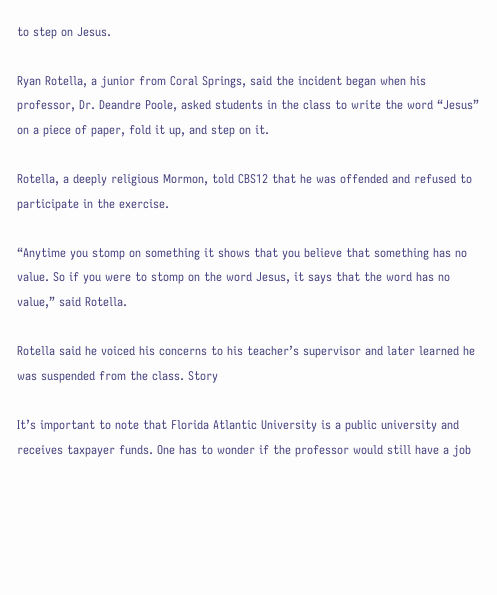to step on Jesus.

Ryan Rotella, a junior from Coral Springs, said the incident began when his professor, Dr. Deandre Poole, asked students in the class to write the word “Jesus” on a piece of paper, fold it up, and step on it.

Rotella, a deeply religious Mormon, told CBS12 that he was offended and refused to participate in the exercise.

“Anytime you stomp on something it shows that you believe that something has no value. So if you were to stomp on the word Jesus, it says that the word has no value,” said Rotella.

Rotella said he voiced his concerns to his teacher’s supervisor and later learned he was suspended from the class. Story

It’s important to note that Florida Atlantic University is a public university and receives taxpayer funds. One has to wonder if the professor would still have a job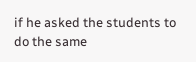if he asked the students to do the same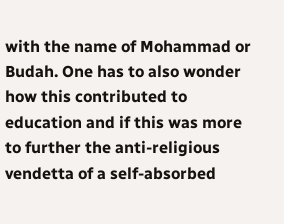with the name of Mohammad or Budah. One has to also wonder how this contributed to education and if this was more to further the anti-religious vendetta of a self-absorbed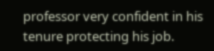professor very confident in his tenure protecting his job.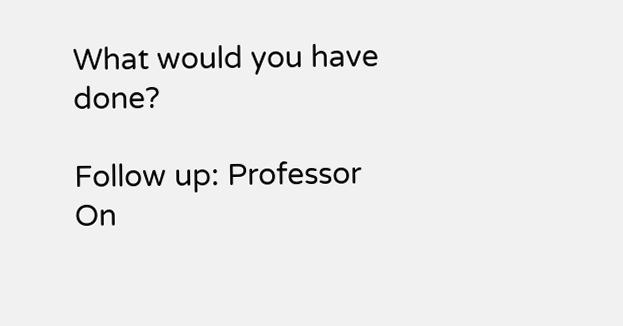What would you have done?

Follow up: Professor On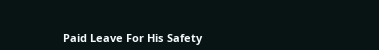Paid Leave For His Safety